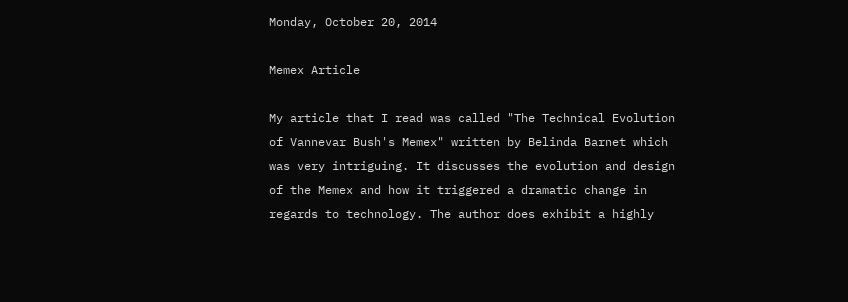Monday, October 20, 2014

Memex Article

My article that I read was called "The Technical Evolution of Vannevar Bush's Memex" written by Belinda Barnet which was very intriguing. It discusses the evolution and design of the Memex and how it triggered a dramatic change in regards to technology. The author does exhibit a highly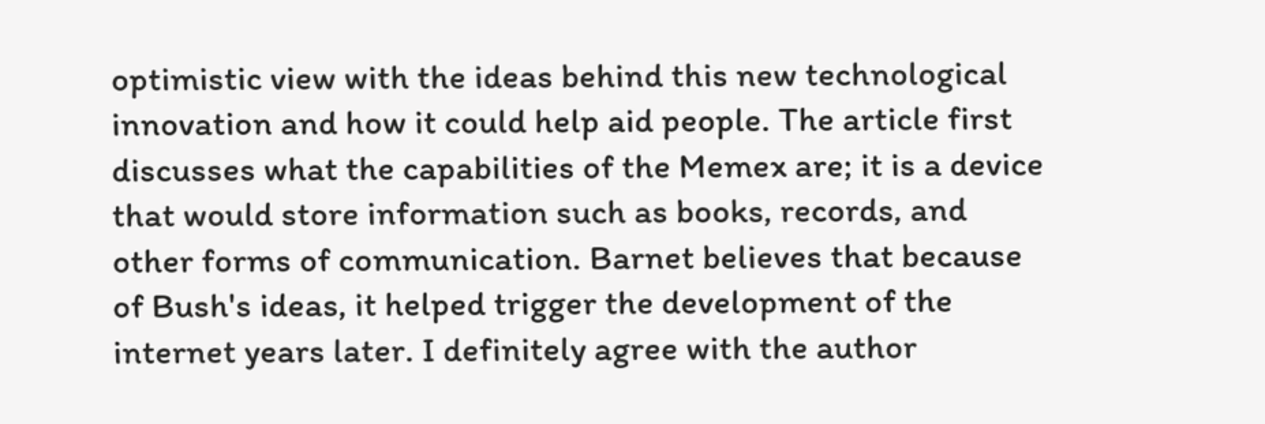optimistic view with the ideas behind this new technological innovation and how it could help aid people. The article first discusses what the capabilities of the Memex are; it is a device that would store information such as books, records, and other forms of communication. Barnet believes that because of Bush's ideas, it helped trigger the development of the internet years later. I definitely agree with the author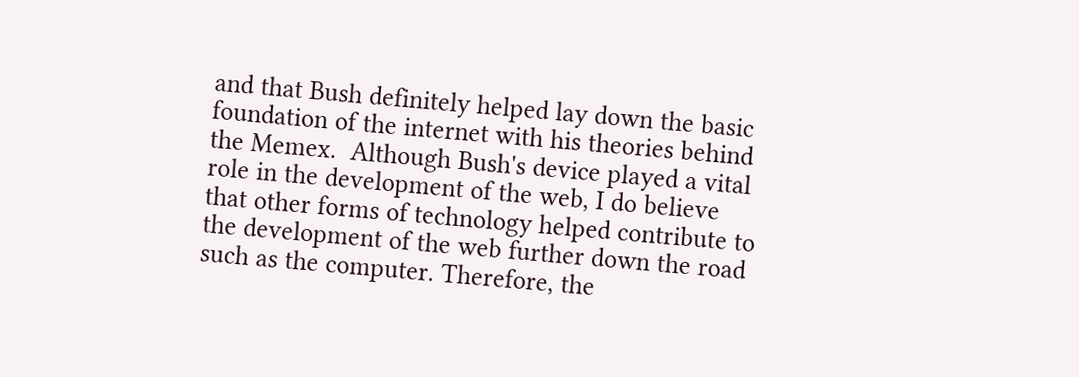and that Bush definitely helped lay down the basic foundation of the internet with his theories behind the Memex.  Although Bush's device played a vital role in the development of the web, I do believe that other forms of technology helped contribute to the development of the web further down the road such as the computer. Therefore, the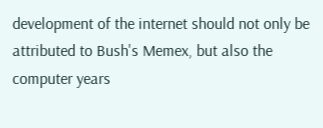development of the internet should not only be attributed to Bush's Memex, but also the computer years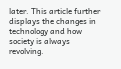later. This article further displays the changes in technology and how society is always revolving.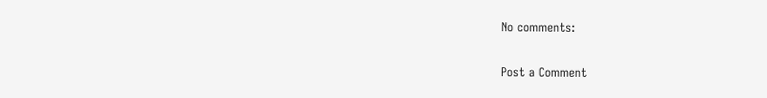No comments:

Post a Comment